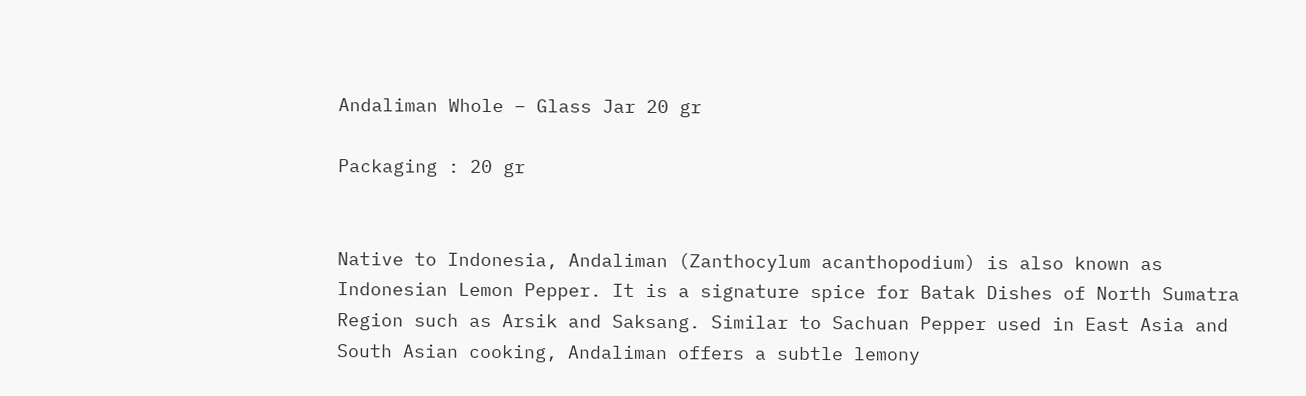Andaliman Whole – Glass Jar 20 gr

Packaging : 20 gr


Native to Indonesia, Andaliman (Zanthocylum acanthopodium) is also known as Indonesian Lemon Pepper. It is a signature spice for Batak Dishes of North Sumatra Region such as Arsik and Saksang. Similar to Sachuan Pepper used in East Asia and South Asian cooking, Andaliman offers a subtle lemony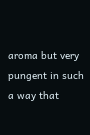aroma but very pungent in such a way that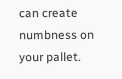can create numbness on your pallet.